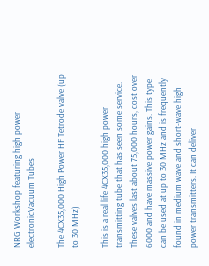NRG Workshop featuring high power electronicVacuum Tubes

The 4CX35,000 High Power HF Tetrode valve (up to 30 MHz)

This is a real life 4CX35,000 high power transmitting tube that has seen some service. These valves last about 75,000 hours, cost over 6000 and have massive power gains. This type can be used at up to 30 MHz and is frequently found in medium wave and short-wave high power transmitters. It can deliver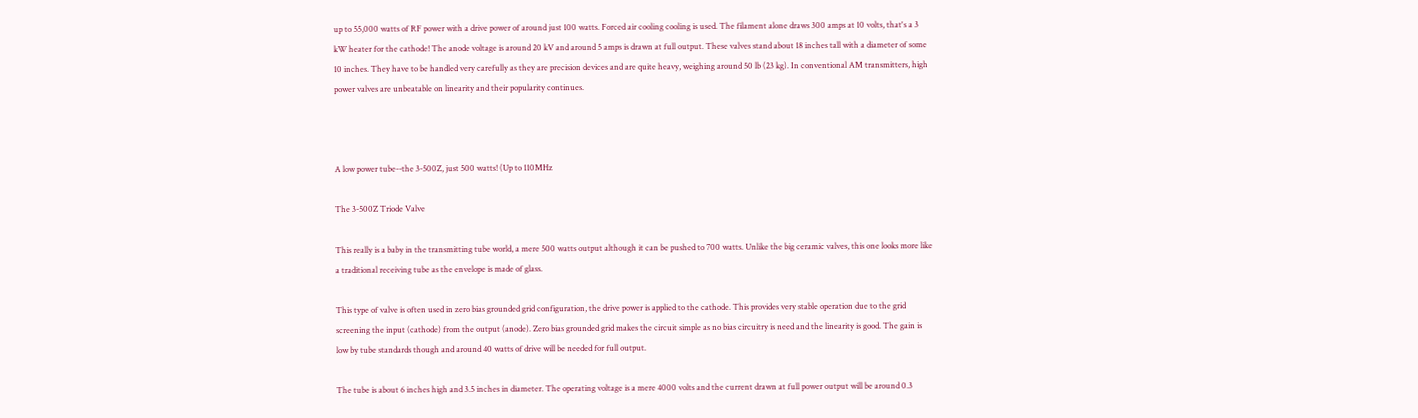up to 55,000 watts of RF power with a drive power of around just 100 watts. Forced air cooling cooling is used. The filament alone draws 300 amps at 10 volts, that's a 3 kW heater for the cathode! The anode voltage is around 20 kV and around 5 amps is drawn at full output. These valves stand about 18 inches tall with a diameter of some 10 inches. They have to be handled very carefully as they are precision devices and are quite heavy, weighing around 50 lb (23 kg). In conventional AM transmitters, high power valves are unbeatable on linearity and their popularity continues.



A low power tube--the 3-500Z, just 500 watts! (Up to 110MHz

The 3-500Z Triode Valve

This really is a baby in the transmitting tube world, a mere 500 watts output although it can be pushed to 700 watts. Unlike the big ceramic valves, this one looks more like a traditional receiving tube as the envelope is made of glass.

This type of valve is often used in zero bias grounded grid configuration, the drive power is applied to the cathode. This provides very stable operation due to the grid screening the input (cathode) from the output (anode). Zero bias grounded grid makes the circuit simple as no bias circuitry is need and the linearity is good. The gain is low by tube standards though and around 40 watts of drive will be needed for full output.

The tube is about 6 inches high and 3.5 inches in diameter. The operating voltage is a mere 4000 volts and the current drawn at full power output will be around 0.3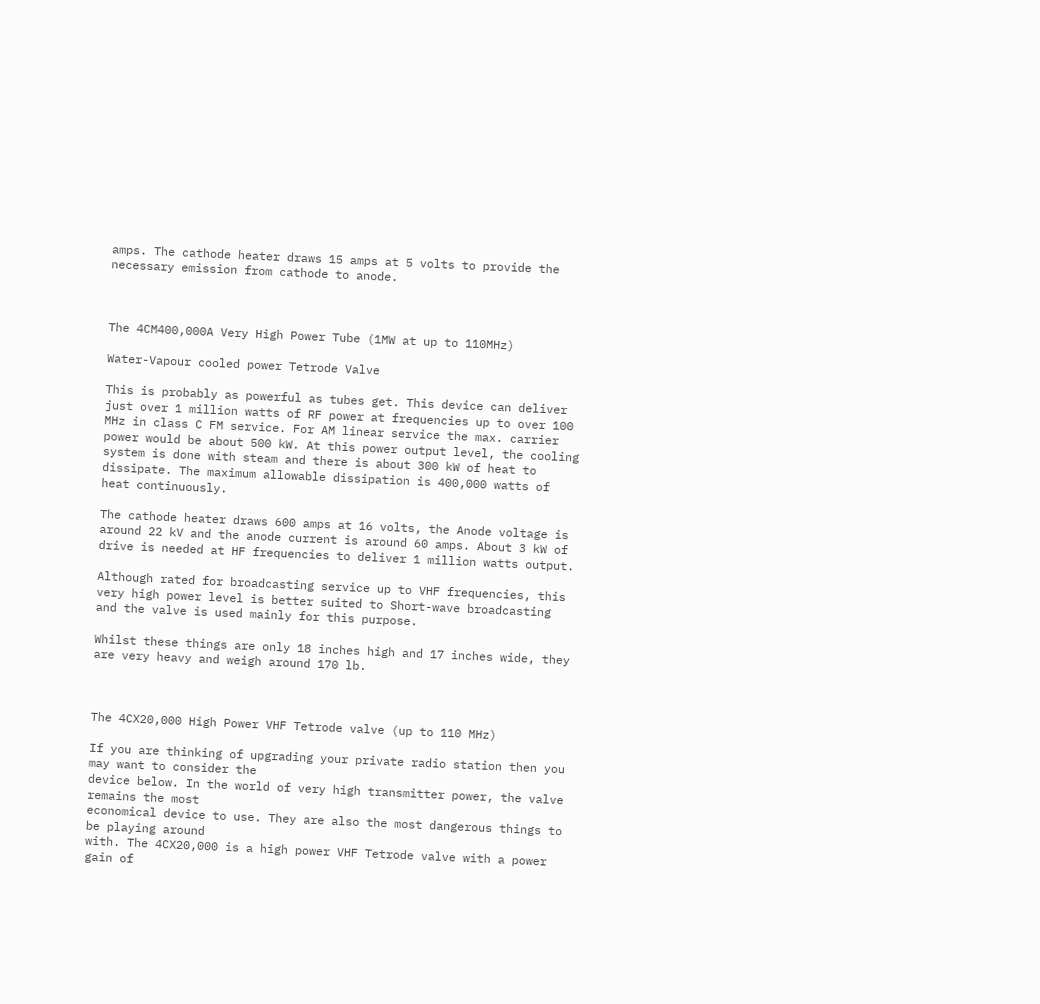amps. The cathode heater draws 15 amps at 5 volts to provide the necessary emission from cathode to anode.



The 4CM400,000A Very High Power Tube (1MW at up to 110MHz)

Water-Vapour cooled power Tetrode Valve

This is probably as powerful as tubes get. This device can deliver just over 1 million watts of RF power at frequencies up to over 100 MHz in class C FM service. For AM linear service the max. carrier power would be about 500 kW. At this power output level, the cooling system is done with steam and there is about 300 kW of heat to dissipate. The maximum allowable dissipation is 400,000 watts of heat continuously.

The cathode heater draws 600 amps at 16 volts, the Anode voltage is around 22 kV and the anode current is around 60 amps. About 3 kW of drive is needed at HF frequencies to deliver 1 million watts output.

Although rated for broadcasting service up to VHF frequencies, this very high power level is better suited to Short-wave broadcasting and the valve is used mainly for this purpose.

Whilst these things are only 18 inches high and 17 inches wide, they are very heavy and weigh around 170 lb.



The 4CX20,000 High Power VHF Tetrode valve (up to 110 MHz)

If you are thinking of upgrading your private radio station then you may want to consider the
device below. In the world of very high transmitter power, the valve remains the most
economical device to use. They are also the most dangerous things to be playing around
with. The 4CX20,000 is a high power VHF Tetrode valve with a power gain of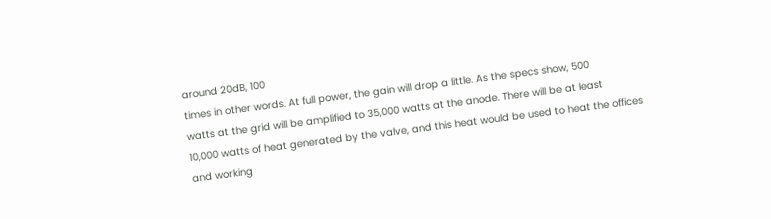around 20dB, 100
times in other words. At full power, the gain will drop a little. As the specs show, 500
watts at the grid will be amplified to 35,000 watts at the anode. There will be at least
10,000 watts of heat generated by the valve, and this heat would be used to heat the offices
and working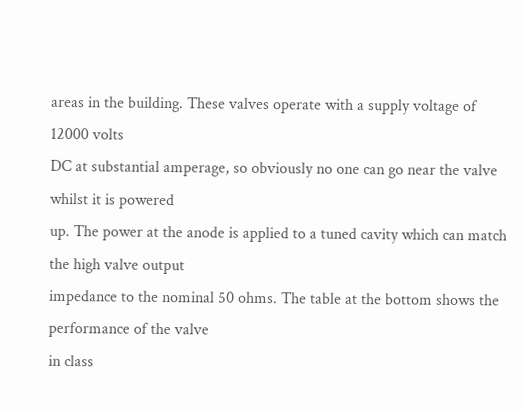areas in the building. These valves operate with a supply voltage of 12000 volts
DC at substantial amperage, so obviously no one can go near the valve whilst it is powered
up. The power at the anode is applied to a tuned cavity which can match the high valve output
impedance to the nominal 50 ohms. The table at the bottom shows the performance of the valve
in class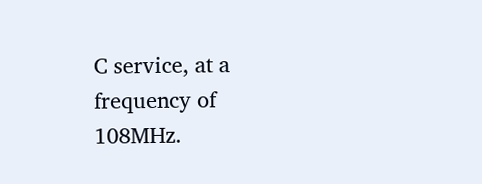C service, at a frequency of 108MHz.